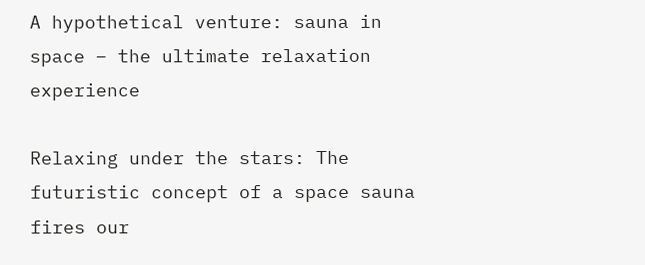A hypothetical venture: sauna in space – the ultimate relaxation experience

Relaxing under the stars: The futuristic concept of a space sauna fires our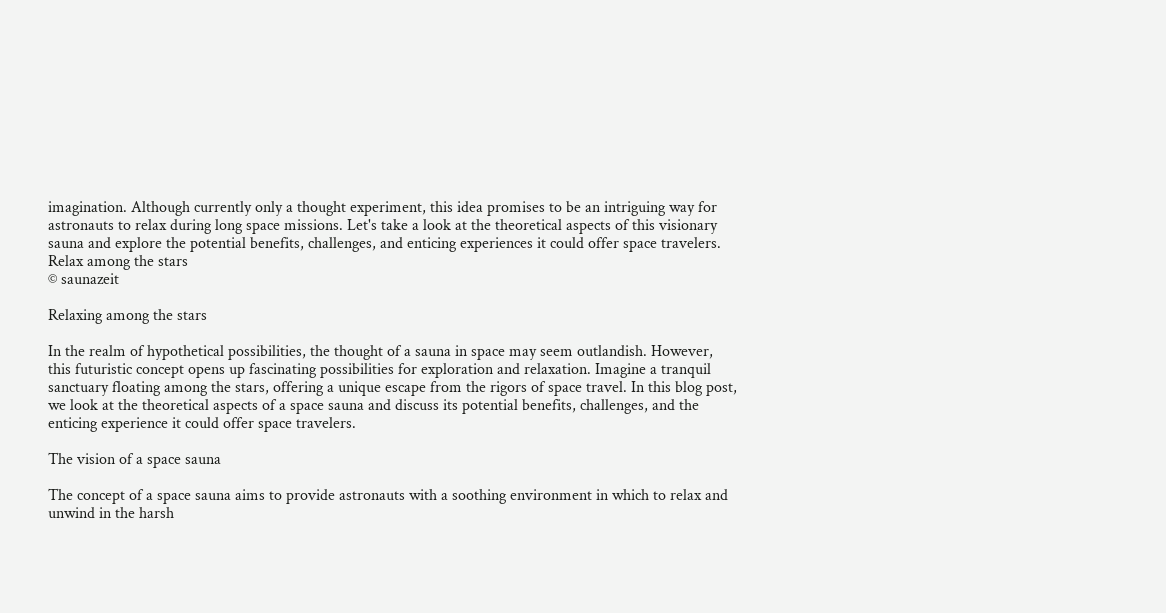imagination. Although currently only a thought experiment, this idea promises to be an intriguing way for astronauts to relax during long space missions. Let's take a look at the theoretical aspects of this visionary sauna and explore the potential benefits, challenges, and enticing experiences it could offer space travelers.
Relax among the stars
© saunazeit

Relaxing among the stars

In the realm of hypothetical possibilities, the thought of a sauna in space may seem outlandish. However, this futuristic concept opens up fascinating possibilities for exploration and relaxation. Imagine a tranquil sanctuary floating among the stars, offering a unique escape from the rigors of space travel. In this blog post, we look at the theoretical aspects of a space sauna and discuss its potential benefits, challenges, and the enticing experience it could offer space travelers.

The vision of a space sauna

The concept of a space sauna aims to provide astronauts with a soothing environment in which to relax and unwind in the harsh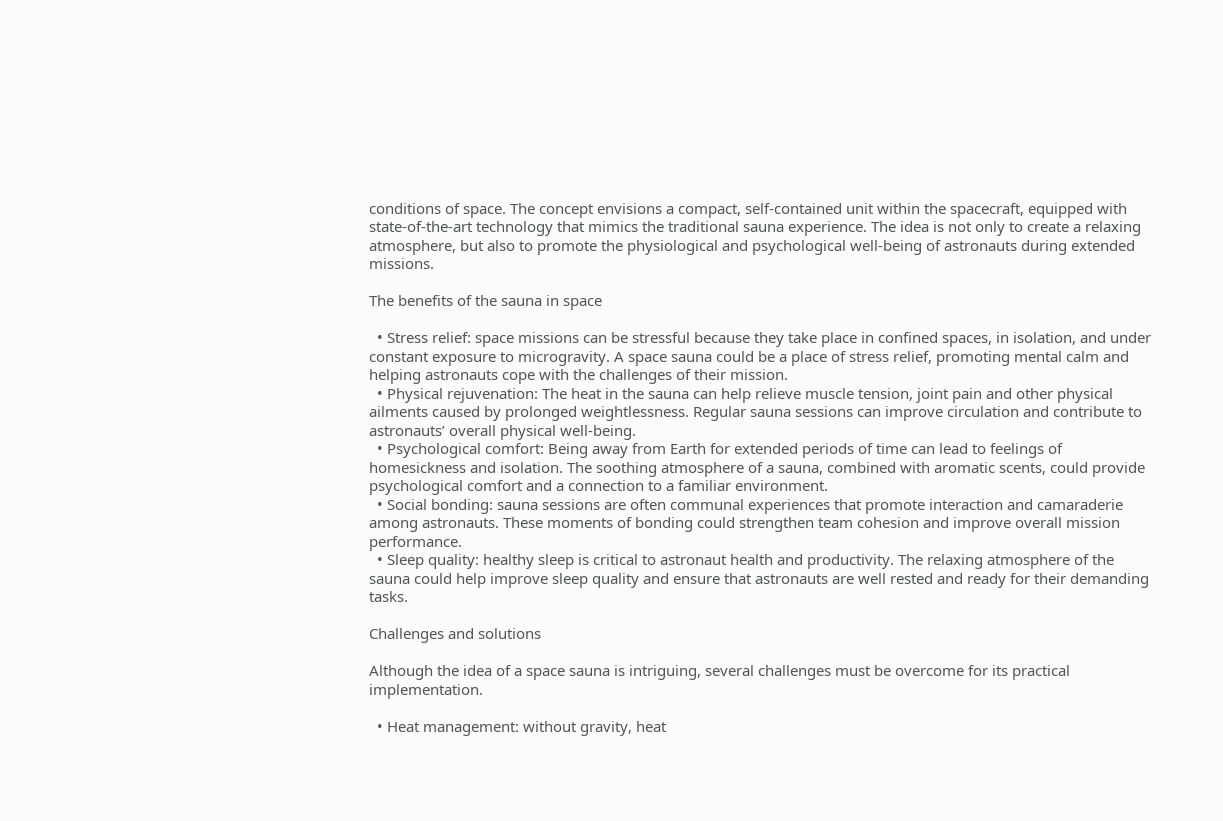conditions of space. The concept envisions a compact, self-contained unit within the spacecraft, equipped with state-of-the-art technology that mimics the traditional sauna experience. The idea is not only to create a relaxing atmosphere, but also to promote the physiological and psychological well-being of astronauts during extended missions.

The benefits of the sauna in space

  • Stress relief: space missions can be stressful because they take place in confined spaces, in isolation, and under constant exposure to microgravity. A space sauna could be a place of stress relief, promoting mental calm and helping astronauts cope with the challenges of their mission.
  • Physical rejuvenation: The heat in the sauna can help relieve muscle tension, joint pain and other physical ailments caused by prolonged weightlessness. Regular sauna sessions can improve circulation and contribute to astronauts’ overall physical well-being.
  • Psychological comfort: Being away from Earth for extended periods of time can lead to feelings of homesickness and isolation. The soothing atmosphere of a sauna, combined with aromatic scents, could provide psychological comfort and a connection to a familiar environment.
  • Social bonding: sauna sessions are often communal experiences that promote interaction and camaraderie among astronauts. These moments of bonding could strengthen team cohesion and improve overall mission performance.
  • Sleep quality: healthy sleep is critical to astronaut health and productivity. The relaxing atmosphere of the sauna could help improve sleep quality and ensure that astronauts are well rested and ready for their demanding tasks.

Challenges and solutions

Although the idea of a space sauna is intriguing, several challenges must be overcome for its practical implementation.

  • Heat management: without gravity, heat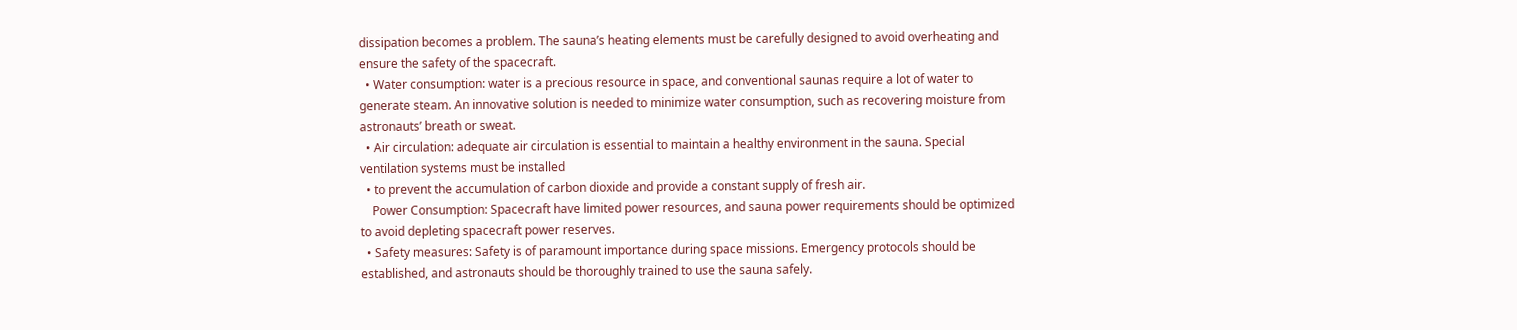dissipation becomes a problem. The sauna’s heating elements must be carefully designed to avoid overheating and ensure the safety of the spacecraft.
  • Water consumption: water is a precious resource in space, and conventional saunas require a lot of water to generate steam. An innovative solution is needed to minimize water consumption, such as recovering moisture from astronauts’ breath or sweat.
  • Air circulation: adequate air circulation is essential to maintain a healthy environment in the sauna. Special ventilation systems must be installed
  • to prevent the accumulation of carbon dioxide and provide a constant supply of fresh air.
    Power Consumption: Spacecraft have limited power resources, and sauna power requirements should be optimized to avoid depleting spacecraft power reserves.
  • Safety measures: Safety is of paramount importance during space missions. Emergency protocols should be established, and astronauts should be thoroughly trained to use the sauna safely.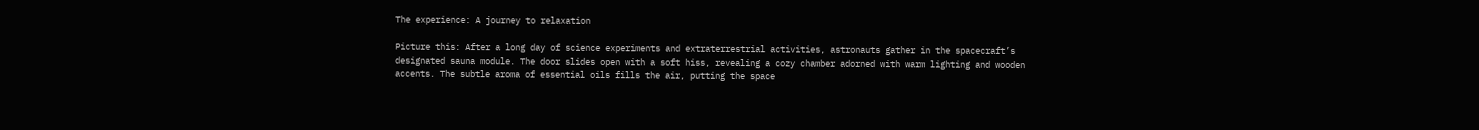The experience: A journey to relaxation

Picture this: After a long day of science experiments and extraterrestrial activities, astronauts gather in the spacecraft’s designated sauna module. The door slides open with a soft hiss, revealing a cozy chamber adorned with warm lighting and wooden accents. The subtle aroma of essential oils fills the air, putting the space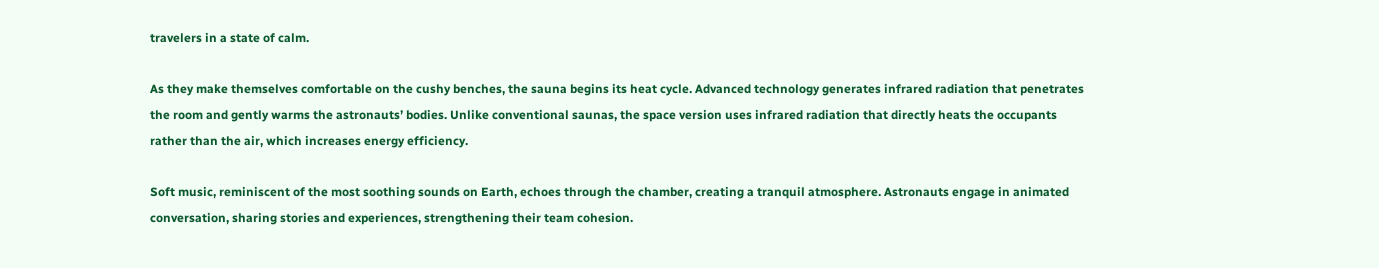travelers in a state of calm.

As they make themselves comfortable on the cushy benches, the sauna begins its heat cycle. Advanced technology generates infrared radiation that penetrates the room and gently warms the astronauts’ bodies. Unlike conventional saunas, the space version uses infrared radiation that directly heats the occupants rather than the air, which increases energy efficiency.

Soft music, reminiscent of the most soothing sounds on Earth, echoes through the chamber, creating a tranquil atmosphere. Astronauts engage in animated conversation, sharing stories and experiences, strengthening their team cohesion.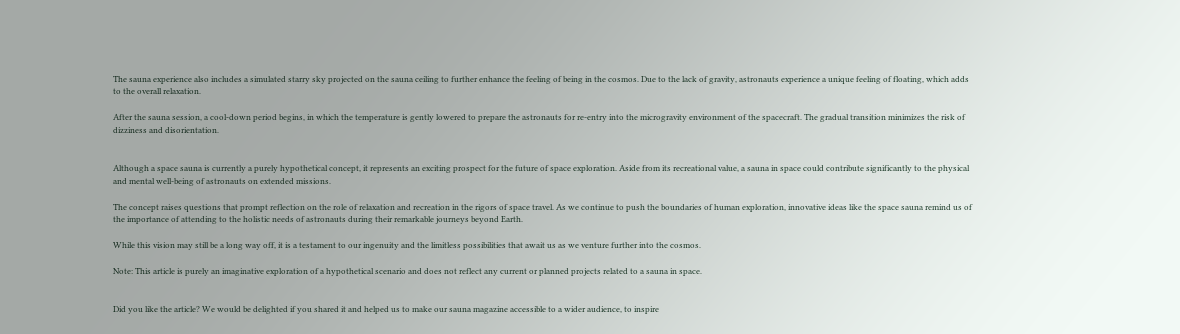The sauna experience also includes a simulated starry sky projected on the sauna ceiling to further enhance the feeling of being in the cosmos. Due to the lack of gravity, astronauts experience a unique feeling of floating, which adds to the overall relaxation.

After the sauna session, a cool-down period begins, in which the temperature is gently lowered to prepare the astronauts for re-entry into the microgravity environment of the spacecraft. The gradual transition minimizes the risk of dizziness and disorientation.


Although a space sauna is currently a purely hypothetical concept, it represents an exciting prospect for the future of space exploration. Aside from its recreational value, a sauna in space could contribute significantly to the physical and mental well-being of astronauts on extended missions.

The concept raises questions that prompt reflection on the role of relaxation and recreation in the rigors of space travel. As we continue to push the boundaries of human exploration, innovative ideas like the space sauna remind us of the importance of attending to the holistic needs of astronauts during their remarkable journeys beyond Earth.

While this vision may still be a long way off, it is a testament to our ingenuity and the limitless possibilities that await us as we venture further into the cosmos.

Note: This article is purely an imaginative exploration of a hypothetical scenario and does not reflect any current or planned projects related to a sauna in space.


Did you like the article? We would be delighted if you shared it and helped us to make our sauna magazine accessible to a wider audience, to inspire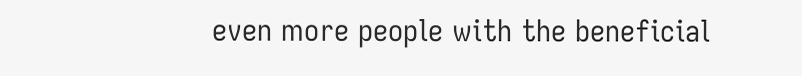even more people with the beneficial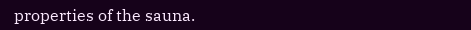properties of the sauna.